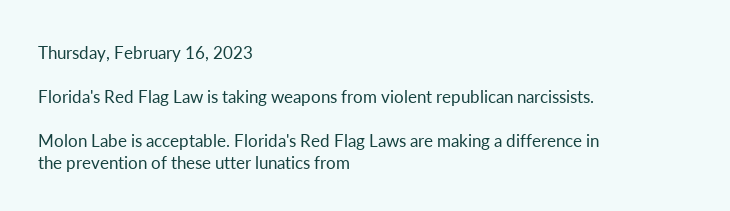Thursday, February 16, 2023

Florida's Red Flag Law is taking weapons from violent republican narcissists.

Molon Labe is acceptable. Florida's Red Flag Laws are making a difference in the prevention of these utter lunatics from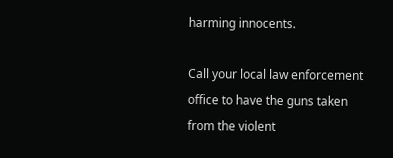harming innocents.

Call your local law enforcement office to have the guns taken from the violent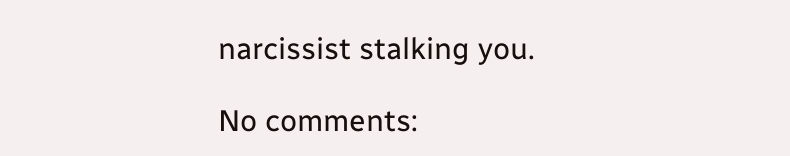narcissist stalking you.

No comments: